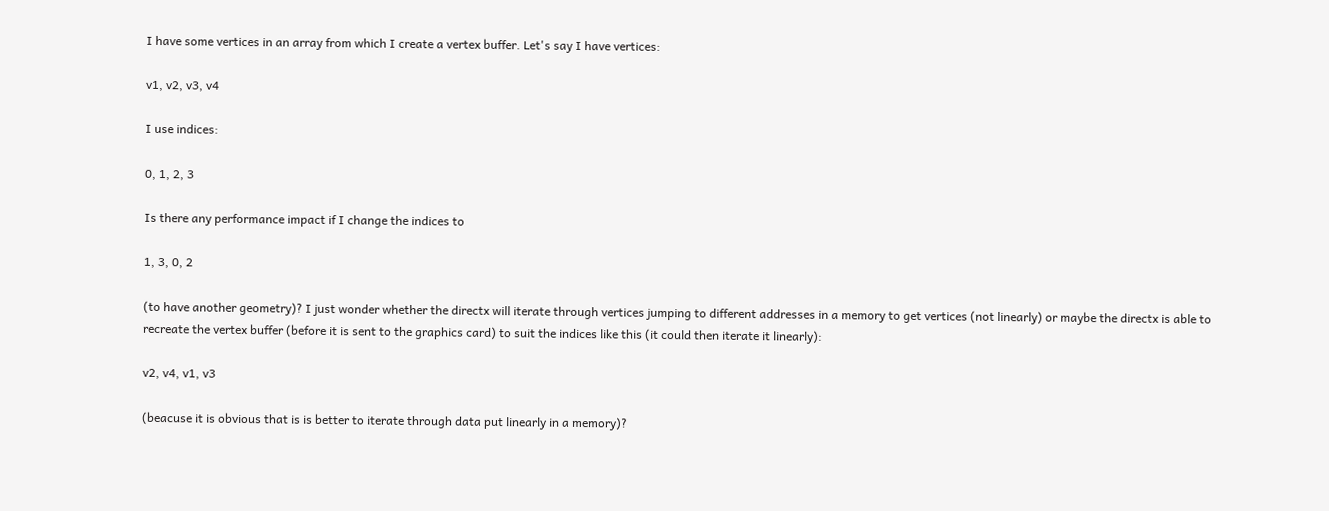I have some vertices in an array from which I create a vertex buffer. Let's say I have vertices:

v1, v2, v3, v4

I use indices:

0, 1, 2, 3

Is there any performance impact if I change the indices to

1, 3, 0, 2

(to have another geometry)? I just wonder whether the directx will iterate through vertices jumping to different addresses in a memory to get vertices (not linearly) or maybe the directx is able to recreate the vertex buffer (before it is sent to the graphics card) to suit the indices like this (it could then iterate it linearly):

v2, v4, v1, v3

(beacuse it is obvious that is is better to iterate through data put linearly in a memory)?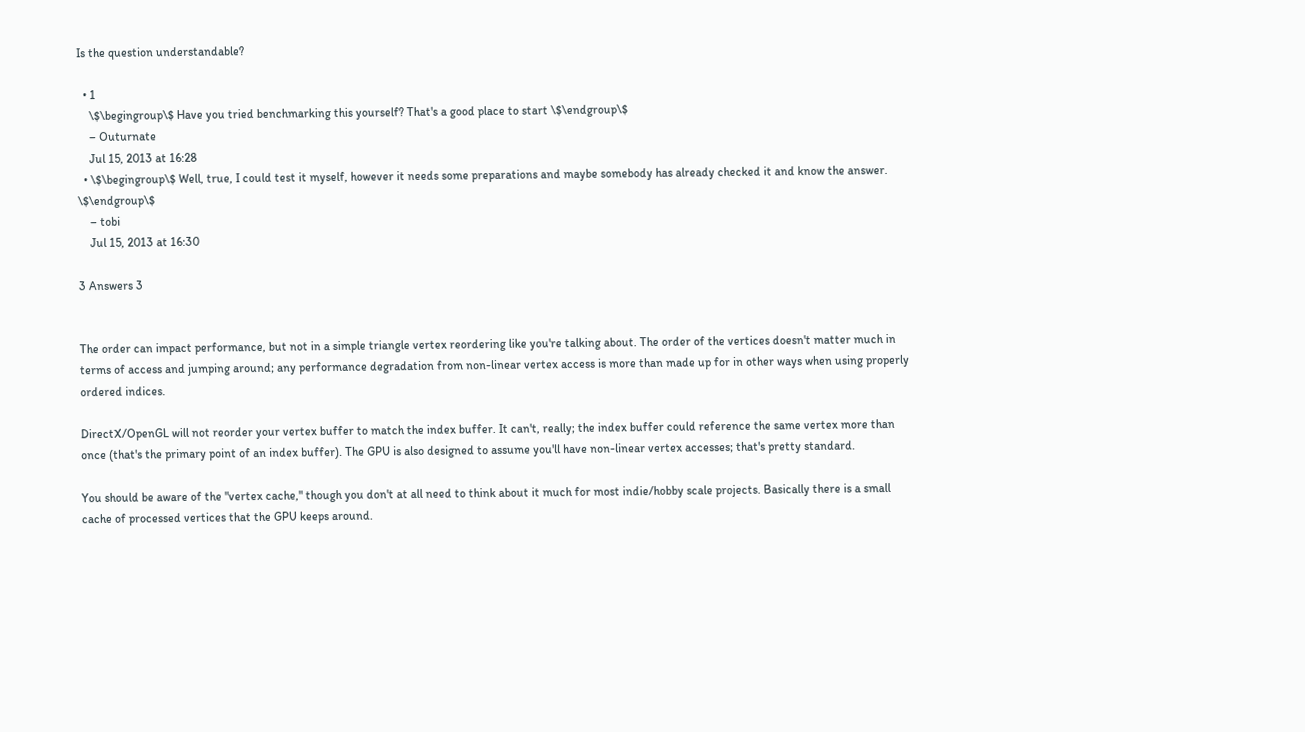Is the question understandable?

  • 1
    \$\begingroup\$ Have you tried benchmarking this yourself? That's a good place to start \$\endgroup\$
    – Outurnate
    Jul 15, 2013 at 16:28
  • \$\begingroup\$ Well, true, I could test it myself, however it needs some preparations and maybe somebody has already checked it and know the answer. \$\endgroup\$
    – tobi
    Jul 15, 2013 at 16:30

3 Answers 3


The order can impact performance, but not in a simple triangle vertex reordering like you're talking about. The order of the vertices doesn't matter much in terms of access and jumping around; any performance degradation from non-linear vertex access is more than made up for in other ways when using properly ordered indices.

DirectX/OpenGL will not reorder your vertex buffer to match the index buffer. It can't, really; the index buffer could reference the same vertex more than once (that's the primary point of an index buffer). The GPU is also designed to assume you'll have non-linear vertex accesses; that's pretty standard.

You should be aware of the "vertex cache," though you don't at all need to think about it much for most indie/hobby scale projects. Basically there is a small cache of processed vertices that the GPU keeps around.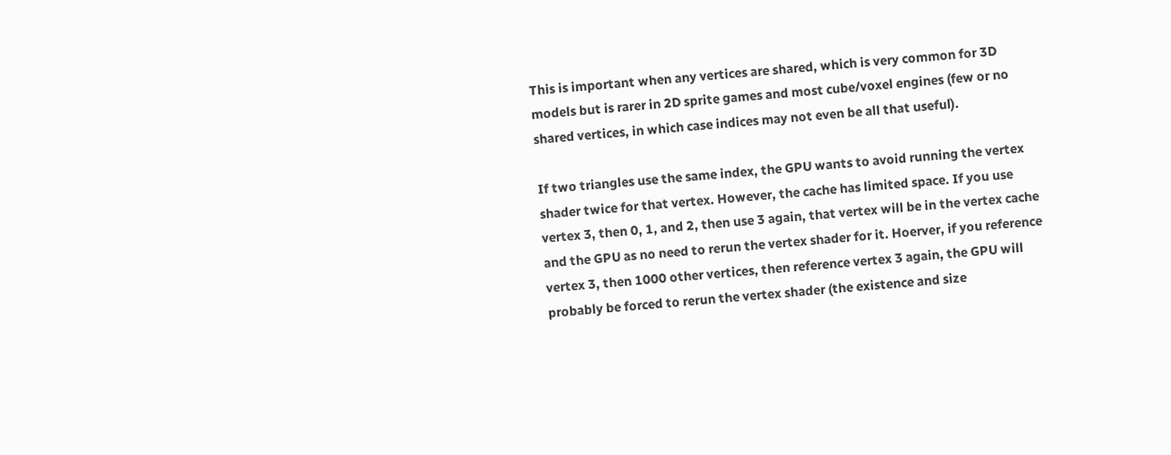This is important when any vertices are shared, which is very common for 3D models but is rarer in 2D sprite games and most cube/voxel engines (few or no shared vertices, in which case indices may not even be all that useful).

If two triangles use the same index, the GPU wants to avoid running the vertex shader twice for that vertex. However, the cache has limited space. If you use vertex 3, then 0, 1, and 2, then use 3 again, that vertex will be in the vertex cache and the GPU as no need to rerun the vertex shader for it. Hoerver, if you reference vertex 3, then 1000 other vertices, then reference vertex 3 again, the GPU will probably be forced to rerun the vertex shader (the existence and size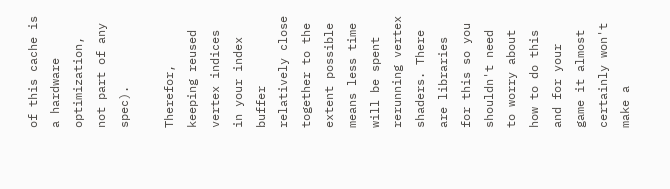of this cache is a hardware optimization, not part of any spec).

Therefor, keeping reused vertex indices in your index buffer relatively close together to the extent possible means less time will be spent rerunning vertex shaders. There are libraries for this so you shouldn't need to worry about how to do this and for your game it almost certainly won't make a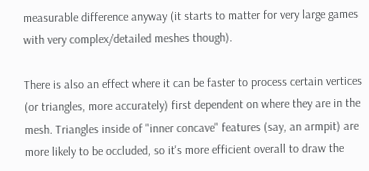measurable difference anyway (it starts to matter for very large games with very complex/detailed meshes though).

There is also an effect where it can be faster to process certain vertices (or triangles, more accurately) first dependent on where they are in the mesh. Triangles inside of "inner concave" features (say, an armpit) are more likely to be occluded, so it's more efficient overall to draw the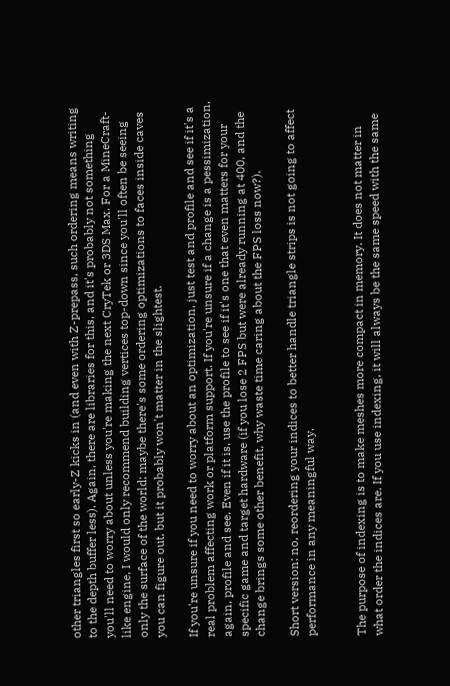other triangles first so early-Z kicks in (and even with Z-prepass, such ordering means writing to the depth buffer less). Again, there are libraries for this, and it's probably not something you'll need to worry about unless you're making the next CryTek or 3DS Max. For a MineCraft-like engine, I would only recommend building vertices top-down since you'll often be seeing only the surface of the world; maybe there's some ordering optimizations to faces inside caves you can figure out, but it probably won't matter in the slightest.

If you're unsure if you need to worry about an optimization, just test and profile and see if it's a real problem affecting work or platform support. If you're unsure if a change is a pessimization, again, profile and see. Even if it is, use the profile to see if it's one that even matters for your specific game and target hardware (if you lose 2 FPS but were already running at 400, and the change brings some other benefit, why waste time caring about the FPS loss now?).

Short version: no, reordering your indices to better handle triangle strips is not going to affect performance in any meaningful way.


The purpose of indexing is to make meshes more compact in memory. It does not matter in what order the indices are. If you use indexing, it will always be the same speed with the same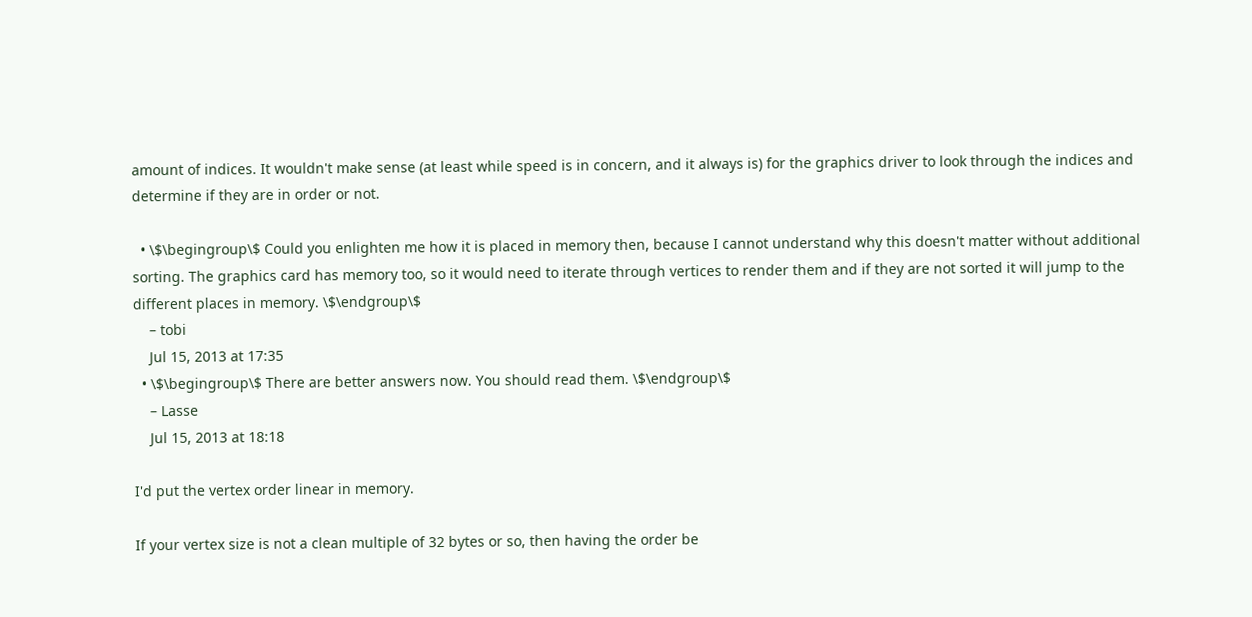amount of indices. It wouldn't make sense (at least while speed is in concern, and it always is) for the graphics driver to look through the indices and determine if they are in order or not.

  • \$\begingroup\$ Could you enlighten me how it is placed in memory then, because I cannot understand why this doesn't matter without additional sorting. The graphics card has memory too, so it would need to iterate through vertices to render them and if they are not sorted it will jump to the different places in memory. \$\endgroup\$
    – tobi
    Jul 15, 2013 at 17:35
  • \$\begingroup\$ There are better answers now. You should read them. \$\endgroup\$
    – Lasse
    Jul 15, 2013 at 18:18

I'd put the vertex order linear in memory.

If your vertex size is not a clean multiple of 32 bytes or so, then having the order be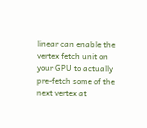linear can enable the vertex fetch unit on your GPU to actually pre-fetch some of the next vertex at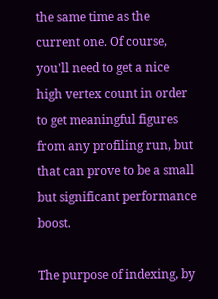the same time as the current one. Of course, you'll need to get a nice high vertex count in order to get meaningful figures from any profiling run, but that can prove to be a small but significant performance boost.

The purpose of indexing, by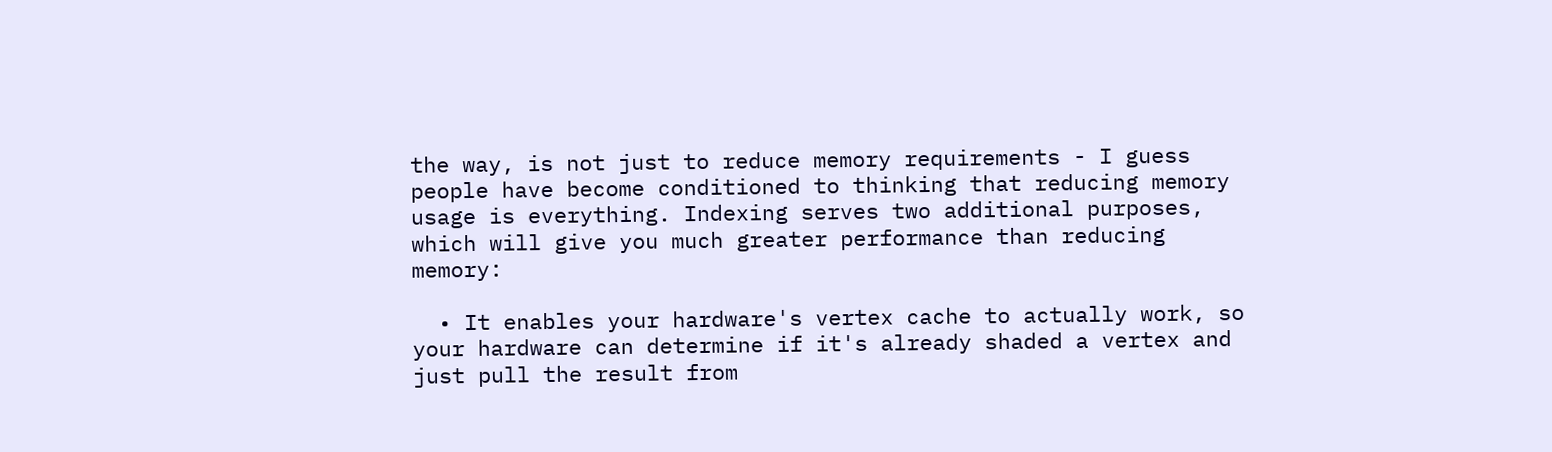the way, is not just to reduce memory requirements - I guess people have become conditioned to thinking that reducing memory usage is everything. Indexing serves two additional purposes, which will give you much greater performance than reducing memory:

  • It enables your hardware's vertex cache to actually work, so your hardware can determine if it's already shaded a vertex and just pull the result from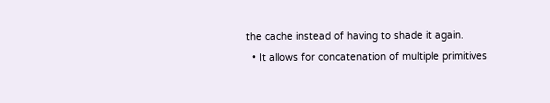the cache instead of having to shade it again.
  • It allows for concatenation of multiple primitives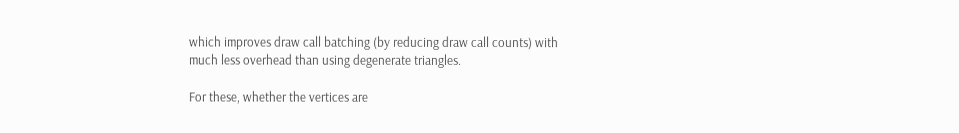which improves draw call batching (by reducing draw call counts) with much less overhead than using degenerate triangles.

For these, whether the vertices are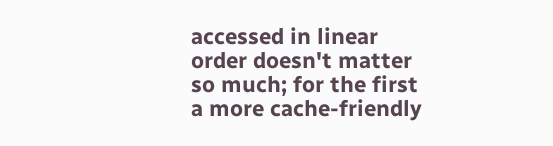accessed in linear order doesn't matter so much; for the first a more cache-friendly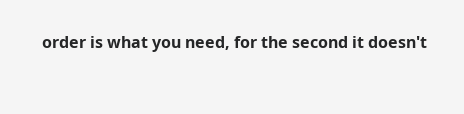order is what you need, for the second it doesn't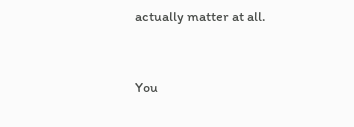actually matter at all.


You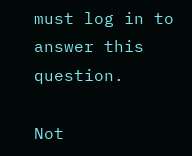must log in to answer this question.

Not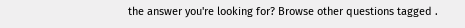the answer you're looking for? Browse other questions tagged .